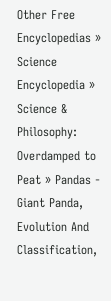Other Free Encyclopedias » Science Encyclopedia » Science & Philosophy: Overdamped to Peat » Pandas - Giant Panda, Evolution And Classification,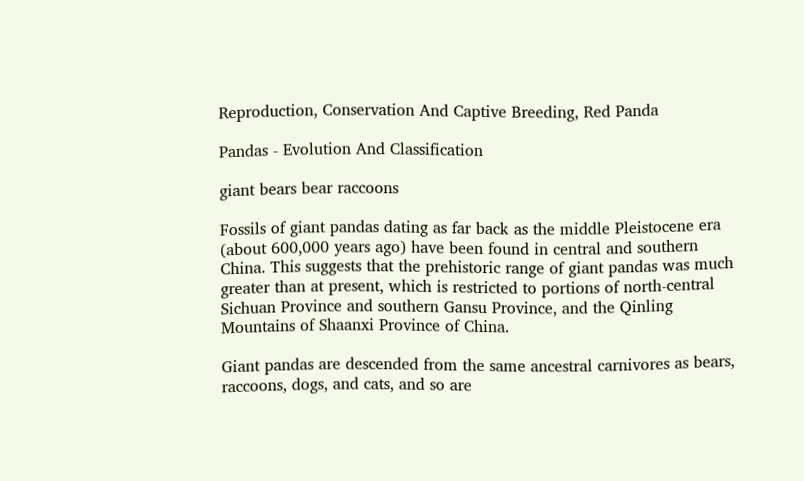Reproduction, Conservation And Captive Breeding, Red Panda

Pandas - Evolution And Classification

giant bears bear raccoons

Fossils of giant pandas dating as far back as the middle Pleistocene era (about 600,000 years ago) have been found in central and southern China. This suggests that the prehistoric range of giant pandas was much greater than at present, which is restricted to portions of north-central Sichuan Province and southern Gansu Province, and the Qinling Mountains of Shaanxi Province of China.

Giant pandas are descended from the same ancestral carnivores as bears, raccoons, dogs, and cats, and so are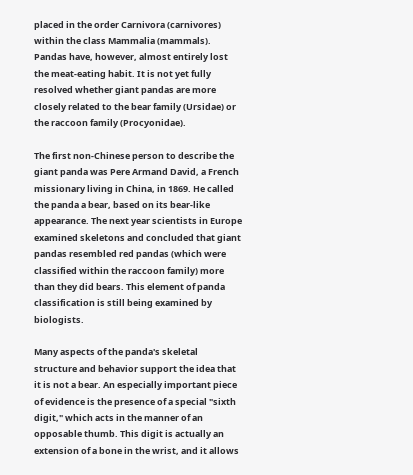placed in the order Carnivora (carnivores) within the class Mammalia (mammals). Pandas have, however, almost entirely lost the meat-eating habit. It is not yet fully resolved whether giant pandas are more closely related to the bear family (Ursidae) or the raccoon family (Procyonidae).

The first non-Chinese person to describe the giant panda was Pere Armand David, a French missionary living in China, in 1869. He called the panda a bear, based on its bear-like appearance. The next year scientists in Europe examined skeletons and concluded that giant pandas resembled red pandas (which were classified within the raccoon family) more than they did bears. This element of panda classification is still being examined by biologists.

Many aspects of the panda's skeletal structure and behavior support the idea that it is not a bear. An especially important piece of evidence is the presence of a special "sixth digit," which acts in the manner of an opposable thumb. This digit is actually an extension of a bone in the wrist, and it allows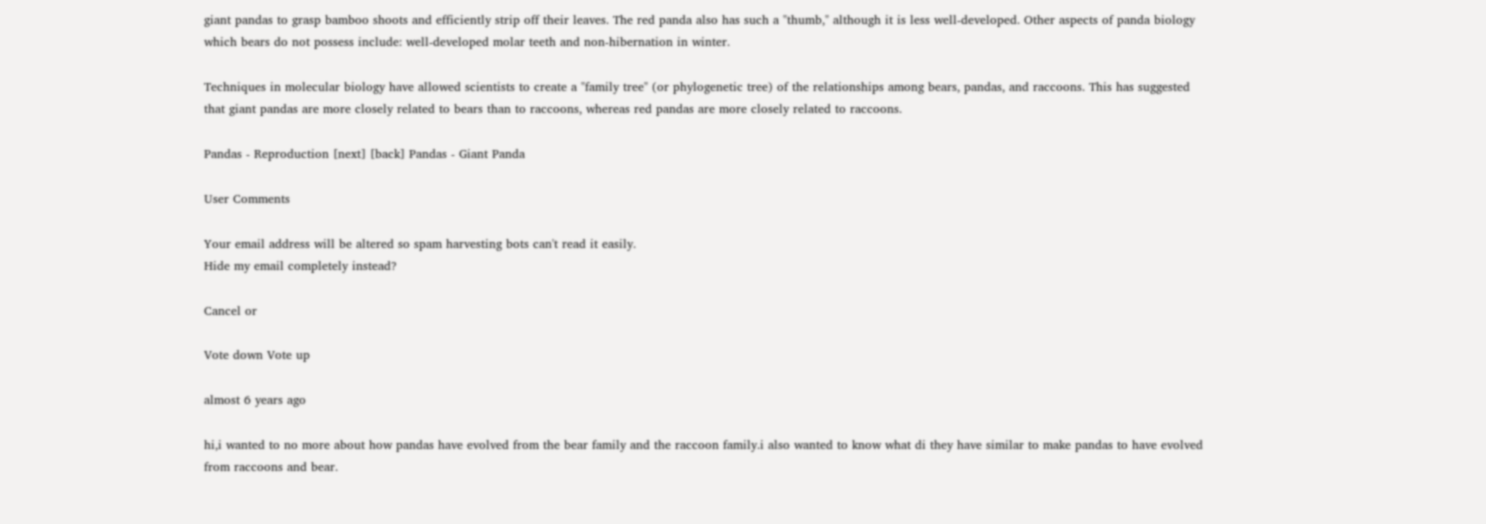giant pandas to grasp bamboo shoots and efficiently strip off their leaves. The red panda also has such a "thumb," although it is less well-developed. Other aspects of panda biology which bears do not possess include: well-developed molar teeth and non-hibernation in winter.

Techniques in molecular biology have allowed scientists to create a "family tree" (or phylogenetic tree) of the relationships among bears, pandas, and raccoons. This has suggested that giant pandas are more closely related to bears than to raccoons, whereas red pandas are more closely related to raccoons.

Pandas - Reproduction [next] [back] Pandas - Giant Panda

User Comments

Your email address will be altered so spam harvesting bots can't read it easily.
Hide my email completely instead?

Cancel or

Vote down Vote up

almost 6 years ago

hi,i wanted to no more about how pandas have evolved from the bear family and the raccoon family.i also wanted to know what di they have similar to make pandas to have evolved from raccoons and bear.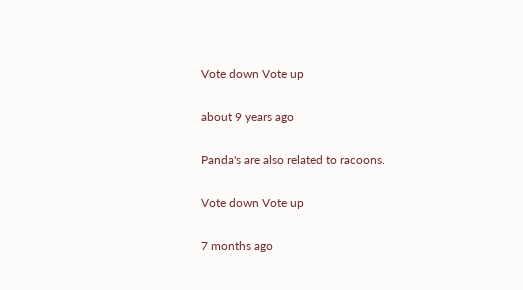Vote down Vote up

about 9 years ago

Panda's are also related to racoons.

Vote down Vote up

7 months ago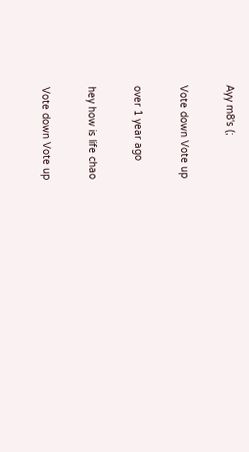Ayy m8's (;

Vote down Vote up

over 1 year ago

hey how is life chao

Vote down Vote up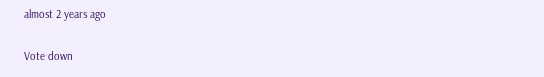almost 2 years ago


Vote down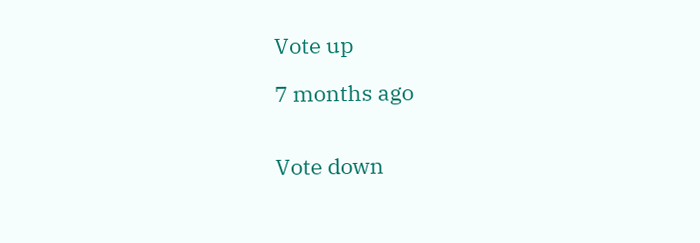Vote up

7 months ago


Vote down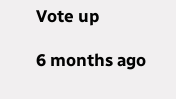Vote up

6 months ago